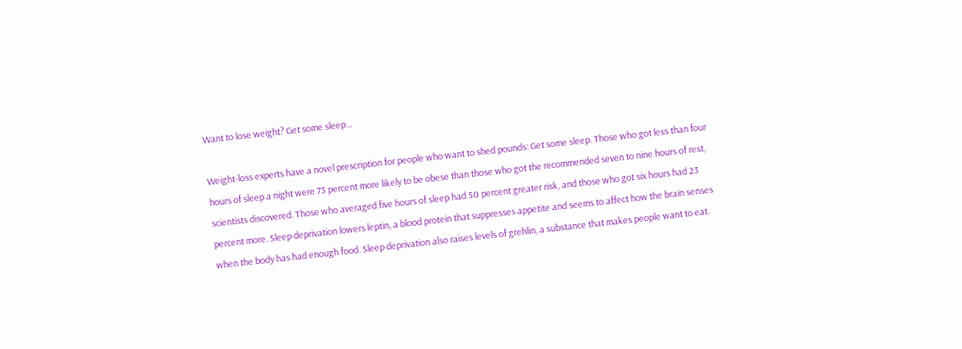Want to lose weight? Get some sleep…

Weight-loss experts have a novel prescription for people who want to shed pounds: Get some sleep. Those who got less than four hours of sleep a night were 73 percent more likely to be obese than those who got the recommended seven to nine hours of rest, scientists discovered. Those who averaged five hours of sleep had 50 percent greater risk, and those who got six hours had 23 percent more. Sleep deprivation lowers leptin, a blood protein that suppresses appetite and seems to affect how the brain senses when the body has had enough food. Sleep deprivation also raises levels of grehlin, a substance that makes people want to eat.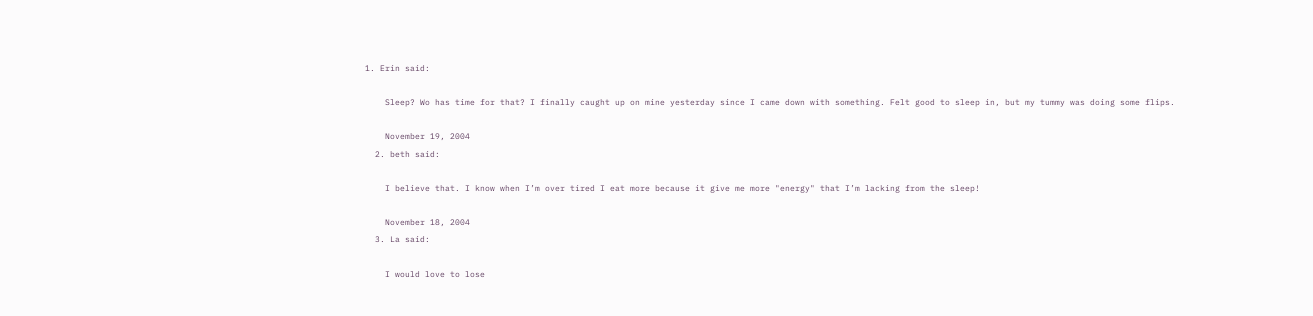1. Erin said:

    Sleep? Wo has time for that? I finally caught up on mine yesterday since I came down with something. Felt good to sleep in, but my tummy was doing some flips.

    November 19, 2004
  2. beth said:

    I believe that. I know when I’m over tired I eat more because it give me more "energy" that I’m lacking from the sleep!

    November 18, 2004
  3. La said:

    I would love to lose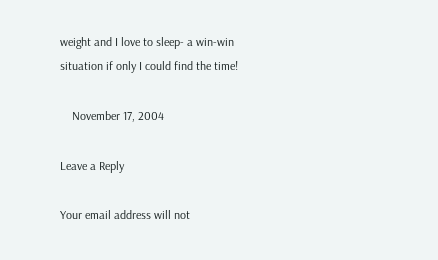weight and I love to sleep- a win-win situation if only I could find the time!

    November 17, 2004

Leave a Reply

Your email address will not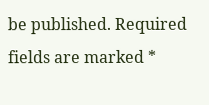be published. Required fields are marked *